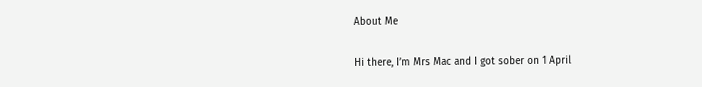About Me

Hi there, I’m Mrs Mac and I got sober on 1 April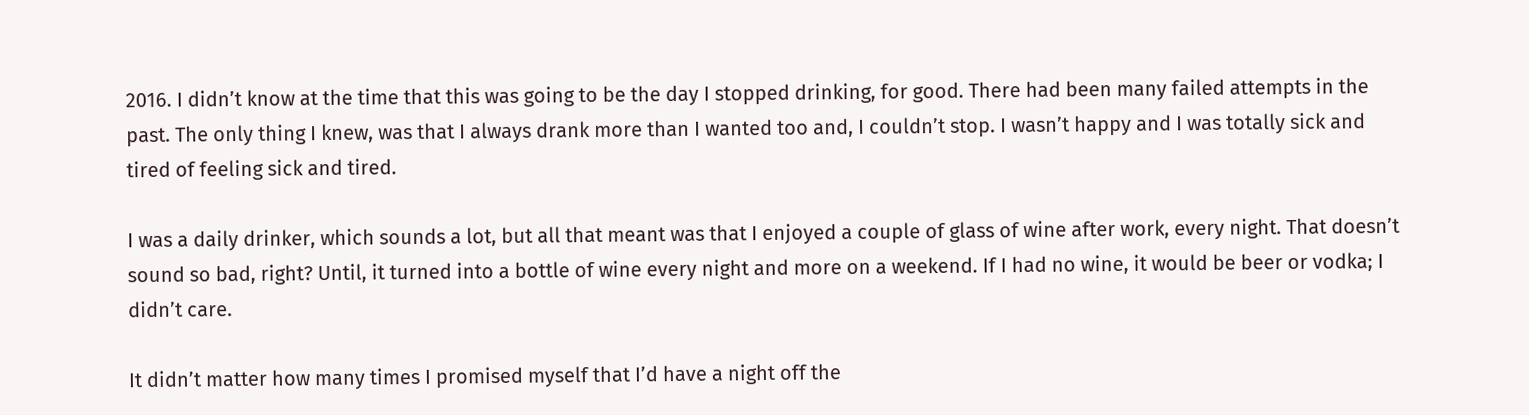2016. I didn’t know at the time that this was going to be the day I stopped drinking, for good. There had been many failed attempts in the past. The only thing I knew, was that I always drank more than I wanted too and, I couldn’t stop. I wasn’t happy and I was totally sick and tired of feeling sick and tired.

I was a daily drinker, which sounds a lot, but all that meant was that I enjoyed a couple of glass of wine after work, every night. That doesn’t sound so bad, right? Until, it turned into a bottle of wine every night and more on a weekend. If I had no wine, it would be beer or vodka; I didn’t care.

It didn’t matter how many times I promised myself that I’d have a night off the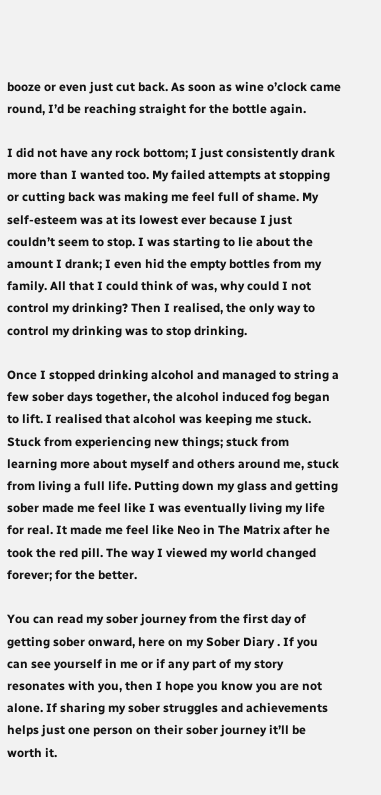booze or even just cut back. As soon as wine o’clock came round, I’d be reaching straight for the bottle again.

I did not have any rock bottom; I just consistently drank more than I wanted too. My failed attempts at stopping or cutting back was making me feel full of shame. My self-esteem was at its lowest ever because I just couldn’t seem to stop. I was starting to lie about the amount I drank; I even hid the empty bottles from my family. All that I could think of was, why could I not control my drinking? Then I realised, the only way to control my drinking was to stop drinking.

Once I stopped drinking alcohol and managed to string a few sober days together, the alcohol induced fog began to lift. I realised that alcohol was keeping me stuck. Stuck from experiencing new things; stuck from learning more about myself and others around me, stuck from living a full life. Putting down my glass and getting sober made me feel like I was eventually living my life for real. It made me feel like Neo in The Matrix after he took the red pill. The way I viewed my world changed forever; for the better.

You can read my sober journey from the first day of getting sober onward, here on my Sober Diary . If you can see yourself in me or if any part of my story resonates with you, then I hope you know you are not alone. If sharing my sober struggles and achievements helps just one person on their sober journey it’ll be worth it.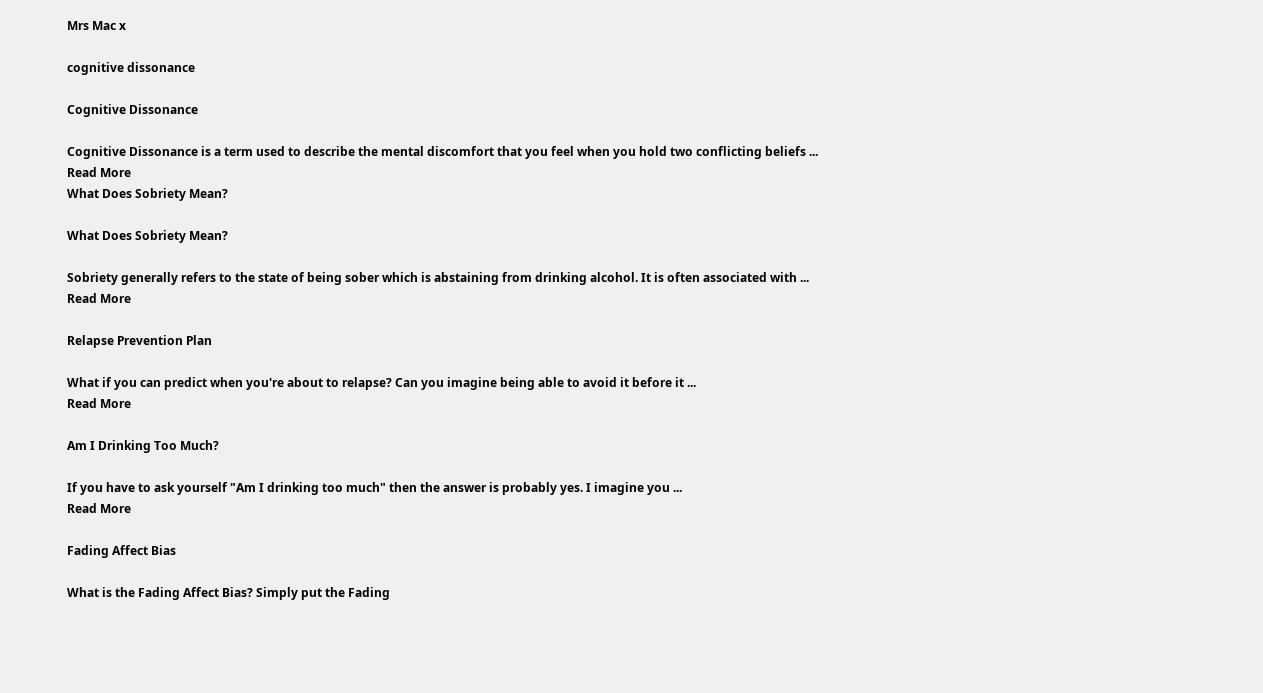Mrs Mac x

cognitive dissonance

Cognitive Dissonance

Cognitive Dissonance is a term used to describe the mental discomfort that you feel when you hold two conflicting beliefs ...
Read More
What Does Sobriety Mean?

What Does Sobriety Mean?

Sobriety generally refers to the state of being sober which is abstaining from drinking alcohol. It is often associated with ...
Read More

Relapse Prevention Plan

What if you can predict when you're about to relapse? Can you imagine being able to avoid it before it ...
Read More

Am I Drinking Too Much?

If you have to ask yourself "Am I drinking too much" then the answer is probably yes. I imagine you ...
Read More

Fading Affect Bias

What is the Fading Affect Bias? Simply put the Fading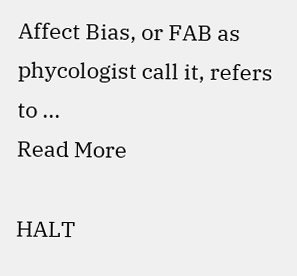Affect Bias, or FAB as phycologist call it, refers to ...
Read More

HALT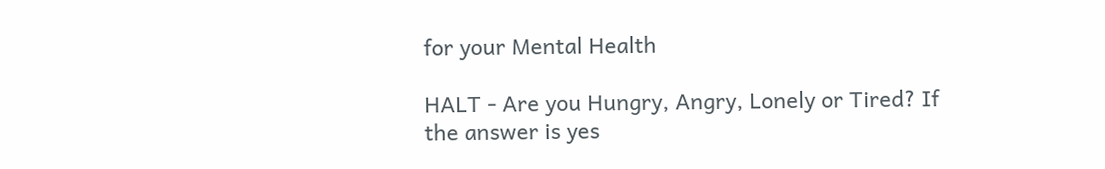for your Mental Health

HALT - Are you Hungry, Angry, Lonely or Tired? If the answer is yes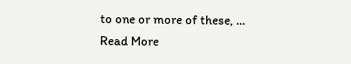to one or more of these, ...
Read More